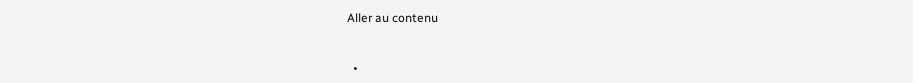Aller au contenu


  •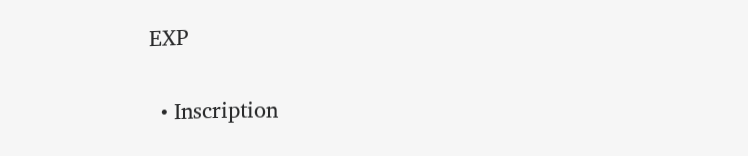EXP

  • Inscription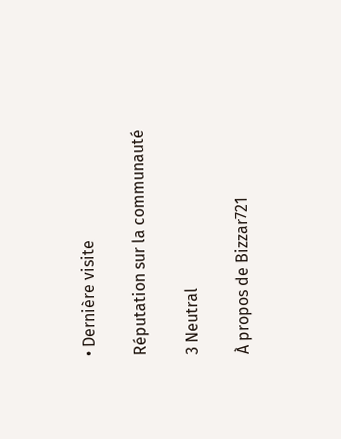• Dernière visite

Réputation sur la communauté

3 Neutral

À propos de Bizzar721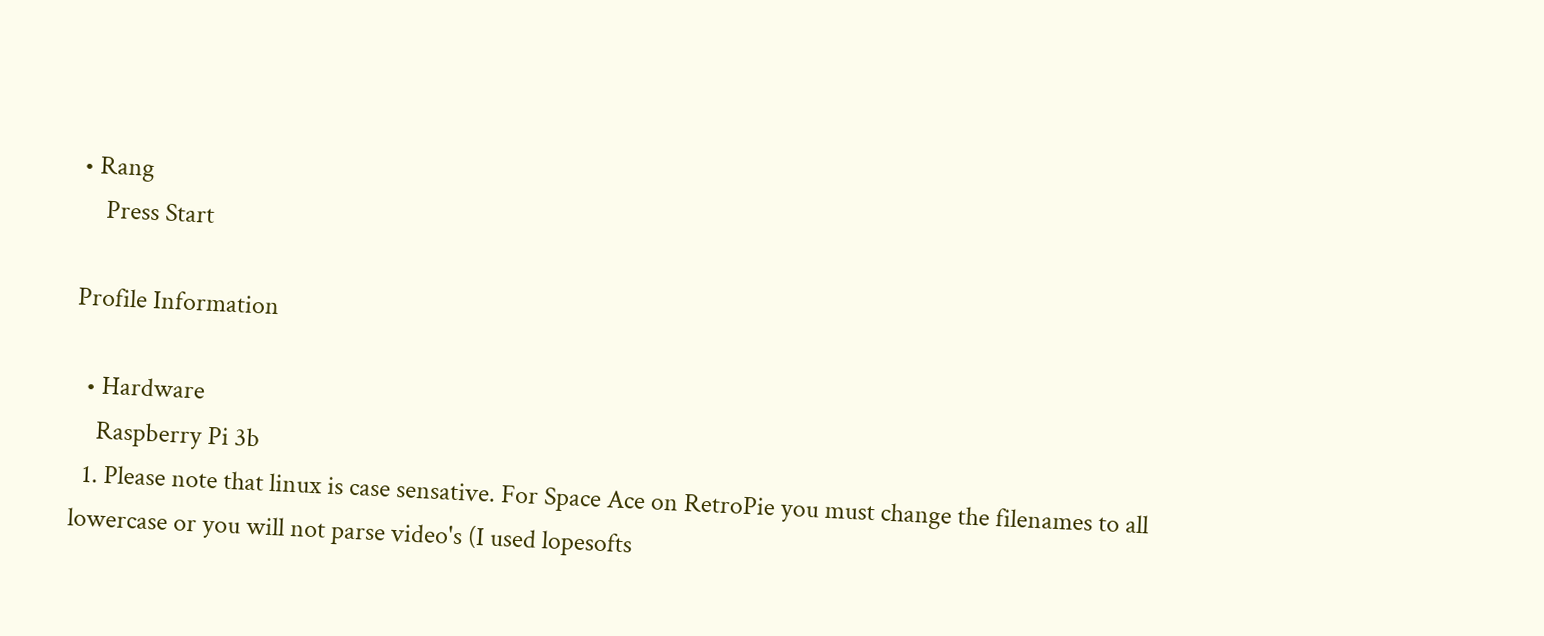• Rang
    Press Start

Profile Information

  • Hardware
    Raspberry Pi 3b
  1. Please note that linux is case sensative. For Space Ace on RetroPie you must change the filenames to all lowercase or you will not parse video's (I used lopesofts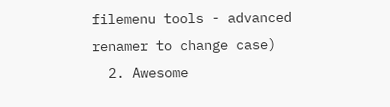filemenu tools - advanced renamer to change case)
  2. Awesome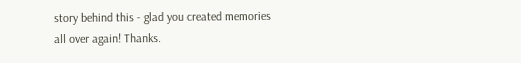story behind this - glad you created memories all over again! Thanks.